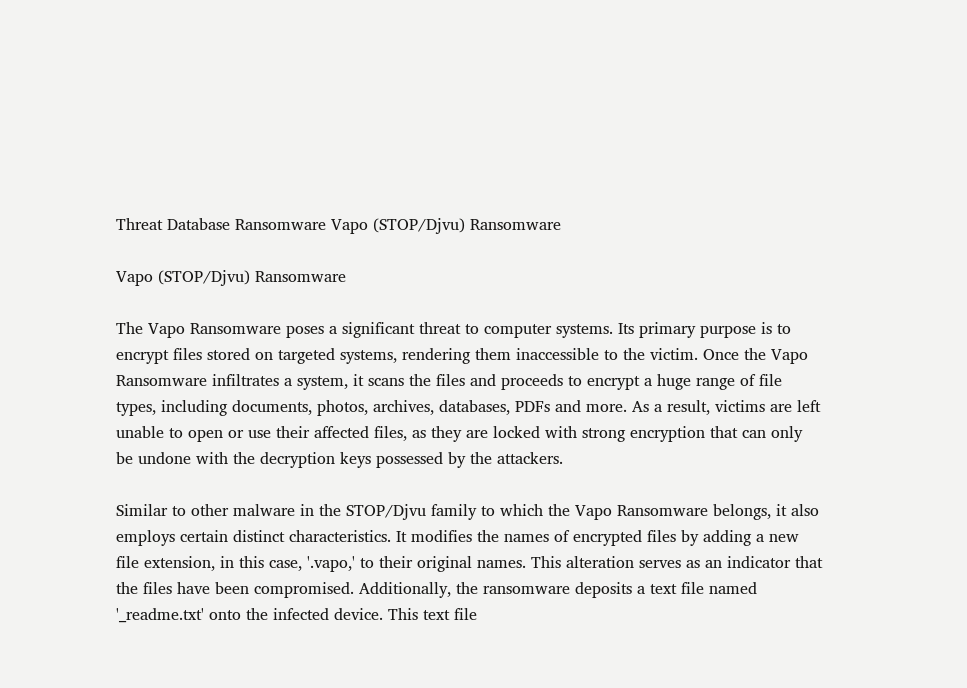Threat Database Ransomware Vapo (STOP/Djvu) Ransomware

Vapo (STOP/Djvu) Ransomware

The Vapo Ransomware poses a significant threat to computer systems. Its primary purpose is to encrypt files stored on targeted systems, rendering them inaccessible to the victim. Once the Vapo Ransomware infiltrates a system, it scans the files and proceeds to encrypt a huge range of file types, including documents, photos, archives, databases, PDFs and more. As a result, victims are left unable to open or use their affected files, as they are locked with strong encryption that can only be undone with the decryption keys possessed by the attackers.

Similar to other malware in the STOP/Djvu family to which the Vapo Ransomware belongs, it also employs certain distinct characteristics. It modifies the names of encrypted files by adding a new file extension, in this case, '.vapo,' to their original names. This alteration serves as an indicator that the files have been compromised. Additionally, the ransomware deposits a text file named '_readme.txt' onto the infected device. This text file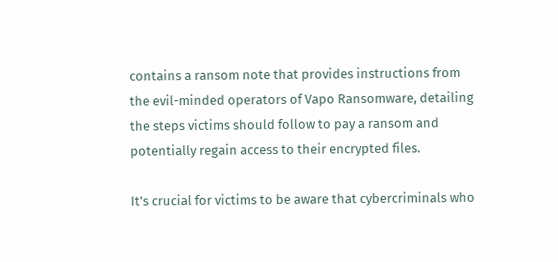contains a ransom note that provides instructions from the evil-minded operators of Vapo Ransomware, detailing the steps victims should follow to pay a ransom and potentially regain access to their encrypted files.

It's crucial for victims to be aware that cybercriminals who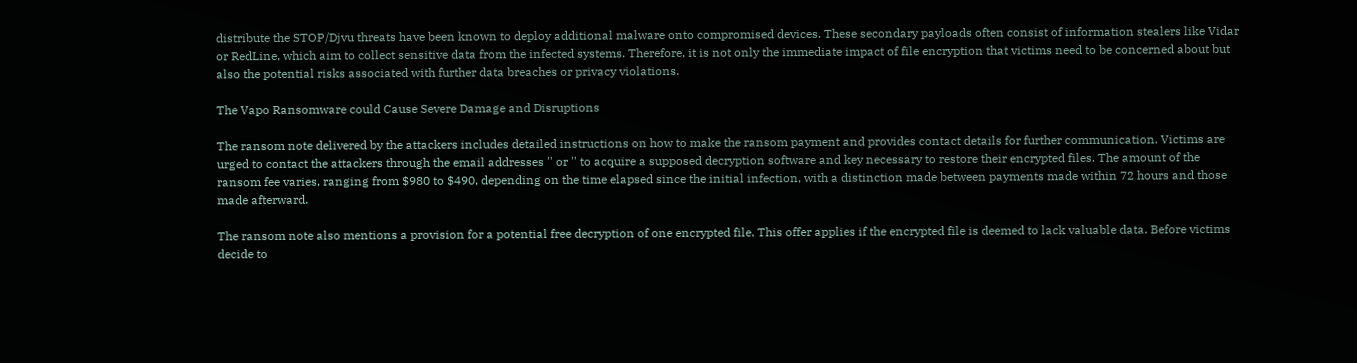distribute the STOP/Djvu threats have been known to deploy additional malware onto compromised devices. These secondary payloads often consist of information stealers like Vidar or RedLine, which aim to collect sensitive data from the infected systems. Therefore, it is not only the immediate impact of file encryption that victims need to be concerned about but also the potential risks associated with further data breaches or privacy violations.

The Vapo Ransomware could Cause Severe Damage and Disruptions

The ransom note delivered by the attackers includes detailed instructions on how to make the ransom payment and provides contact details for further communication. Victims are urged to contact the attackers through the email addresses '' or '' to acquire a supposed decryption software and key necessary to restore their encrypted files. The amount of the ransom fee varies, ranging from $980 to $490, depending on the time elapsed since the initial infection, with a distinction made between payments made within 72 hours and those made afterward.

The ransom note also mentions a provision for a potential free decryption of one encrypted file. This offer applies if the encrypted file is deemed to lack valuable data. Before victims decide to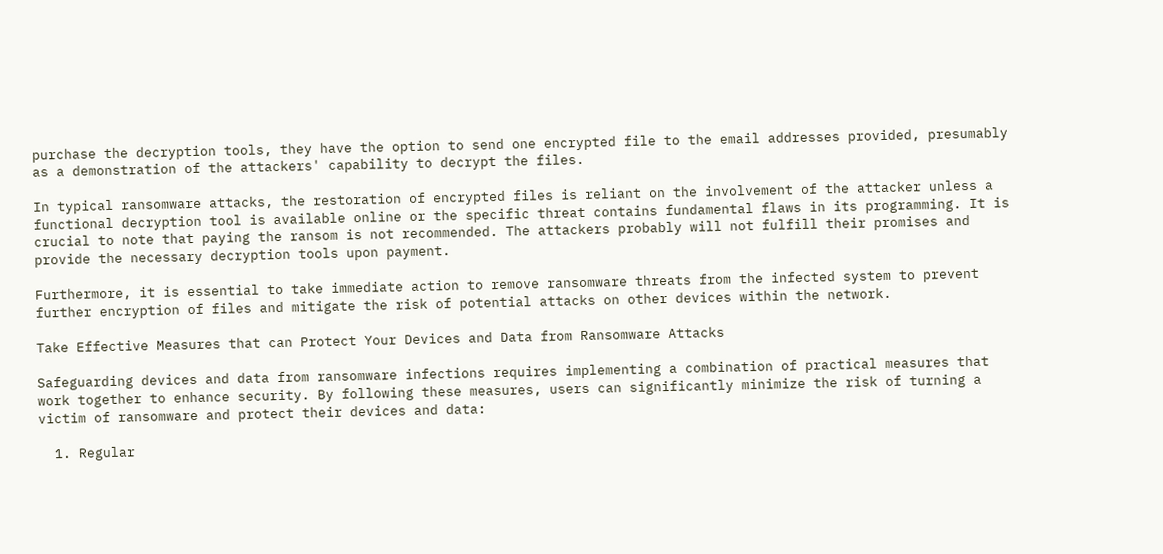purchase the decryption tools, they have the option to send one encrypted file to the email addresses provided, presumably as a demonstration of the attackers' capability to decrypt the files.

In typical ransomware attacks, the restoration of encrypted files is reliant on the involvement of the attacker unless a functional decryption tool is available online or the specific threat contains fundamental flaws in its programming. It is crucial to note that paying the ransom is not recommended. The attackers probably will not fulfill their promises and provide the necessary decryption tools upon payment.

Furthermore, it is essential to take immediate action to remove ransomware threats from the infected system to prevent further encryption of files and mitigate the risk of potential attacks on other devices within the network.

Take Effective Measures that can Protect Your Devices and Data from Ransomware Attacks

Safeguarding devices and data from ransomware infections requires implementing a combination of practical measures that work together to enhance security. By following these measures, users can significantly minimize the risk of turning a victim of ransomware and protect their devices and data:

  1. Regular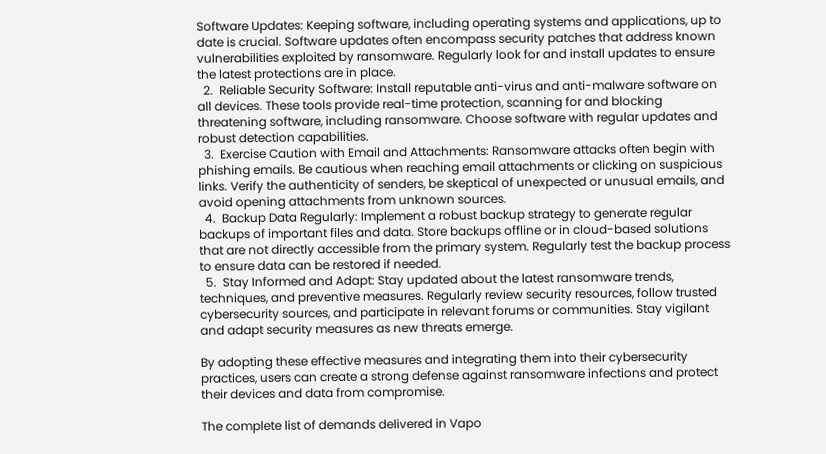Software Updates: Keeping software, including operating systems and applications, up to date is crucial. Software updates often encompass security patches that address known vulnerabilities exploited by ransomware. Regularly look for and install updates to ensure the latest protections are in place.
  2.  Reliable Security Software: Install reputable anti-virus and anti-malware software on all devices. These tools provide real-time protection, scanning for and blocking threatening software, including ransomware. Choose software with regular updates and robust detection capabilities.
  3.  Exercise Caution with Email and Attachments: Ransomware attacks often begin with phishing emails. Be cautious when reaching email attachments or clicking on suspicious links. Verify the authenticity of senders, be skeptical of unexpected or unusual emails, and avoid opening attachments from unknown sources.
  4.  Backup Data Regularly: Implement a robust backup strategy to generate regular backups of important files and data. Store backups offline or in cloud-based solutions that are not directly accessible from the primary system. Regularly test the backup process to ensure data can be restored if needed.
  5.  Stay Informed and Adapt: Stay updated about the latest ransomware trends, techniques, and preventive measures. Regularly review security resources, follow trusted cybersecurity sources, and participate in relevant forums or communities. Stay vigilant and adapt security measures as new threats emerge.

By adopting these effective measures and integrating them into their cybersecurity practices, users can create a strong defense against ransomware infections and protect their devices and data from compromise.

The complete list of demands delivered in Vapo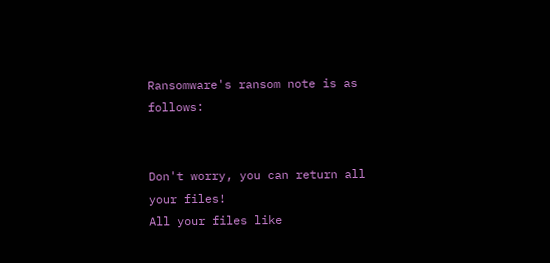Ransomware's ransom note is as follows:


Don't worry, you can return all your files!
All your files like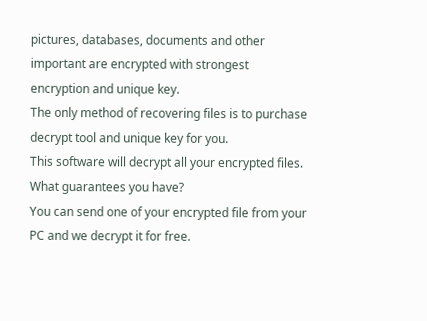pictures, databases, documents and other important are encrypted with strongest encryption and unique key.
The only method of recovering files is to purchase decrypt tool and unique key for you.
This software will decrypt all your encrypted files.
What guarantees you have?
You can send one of your encrypted file from your PC and we decrypt it for free.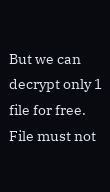But we can decrypt only 1 file for free. File must not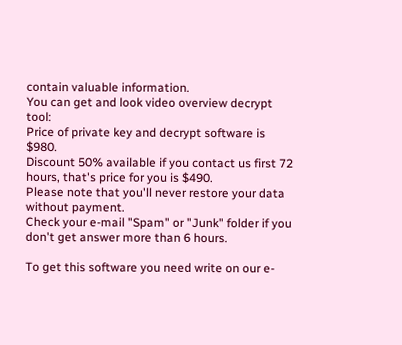contain valuable information.
You can get and look video overview decrypt tool:
Price of private key and decrypt software is $980.
Discount 50% available if you contact us first 72 hours, that's price for you is $490.
Please note that you'll never restore your data without payment.
Check your e-mail "Spam" or "Junk" folder if you don't get answer more than 6 hours.

To get this software you need write on our e-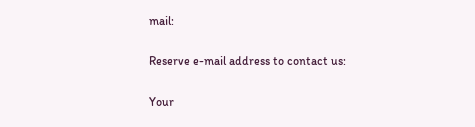mail:

Reserve e-mail address to contact us:

Your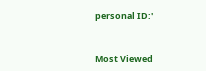personal ID:'


Most Viewed